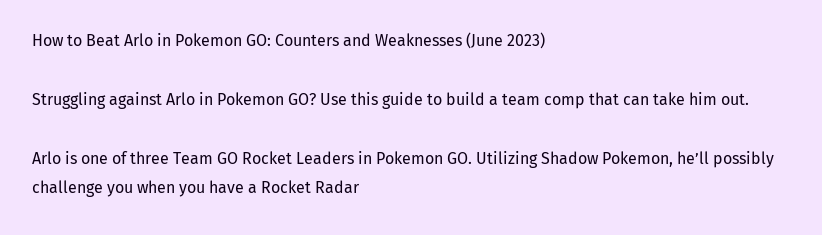How to Beat Arlo in Pokemon GO: Counters and Weaknesses (June 2023)

Struggling against Arlo in Pokemon GO? Use this guide to build a team comp that can take him out.

Arlo is one of three Team GO Rocket Leaders in Pokemon GO. Utilizing Shadow Pokemon, he’ll possibly challenge you when you have a Rocket Radar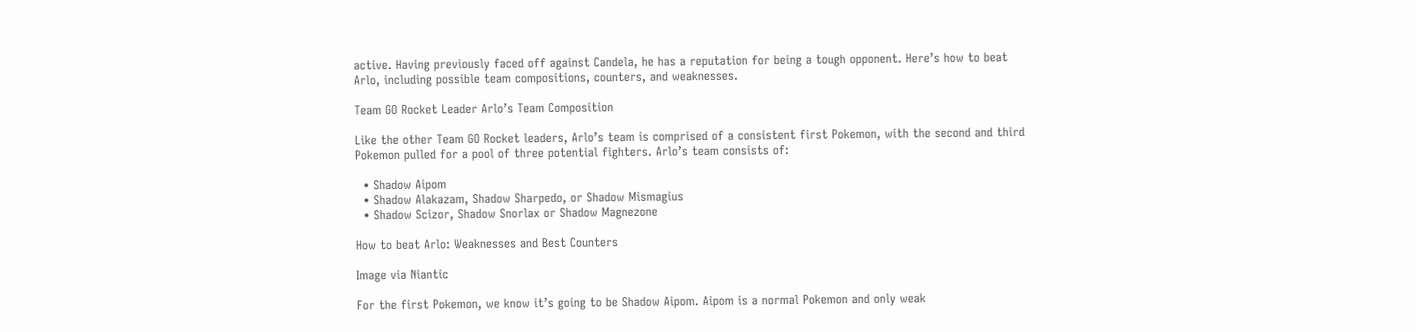active. Having previously faced off against Candela, he has a reputation for being a tough opponent. Here’s how to beat Arlo, including possible team compositions, counters, and weaknesses.

Team GO Rocket Leader Arlo’s Team Composition

Like the other Team GO Rocket leaders, Arlo’s team is comprised of a consistent first Pokemon, with the second and third Pokemon pulled for a pool of three potential fighters. Arlo’s team consists of:

  • Shadow Aipom
  • Shadow Alakazam, Shadow Sharpedo, or Shadow Mismagius
  • Shadow Scizor, Shadow Snorlax or Shadow Magnezone

How to beat Arlo: Weaknesses and Best Counters

Image via Niantic

For the first Pokemon, we know it’s going to be Shadow Aipom. Aipom is a normal Pokemon and only weak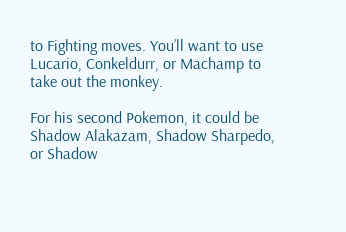to Fighting moves. You’ll want to use Lucario, Conkeldurr, or Machamp to take out the monkey.

For his second Pokemon, it could be Shadow Alakazam, Shadow Sharpedo, or Shadow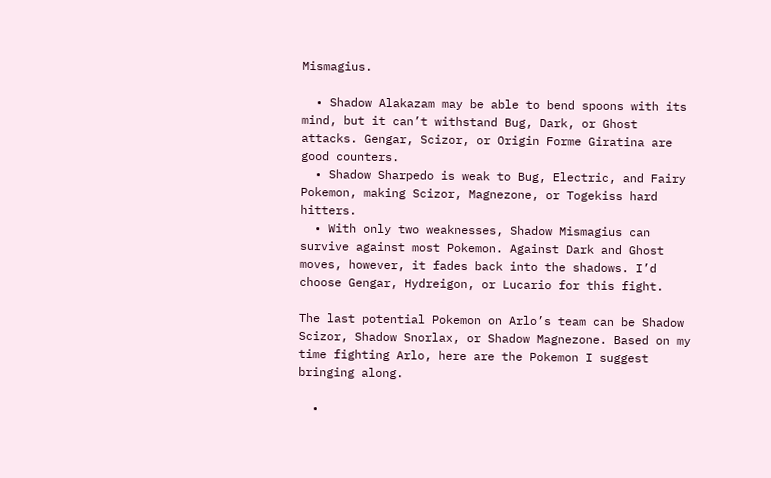Mismagius.

  • Shadow Alakazam may be able to bend spoons with its mind, but it can’t withstand Bug, Dark, or Ghost attacks. Gengar, Scizor, or Origin Forme Giratina are good counters.
  • Shadow Sharpedo is weak to Bug, Electric, and Fairy Pokemon, making Scizor, Magnezone, or Togekiss hard hitters.
  • With only two weaknesses, Shadow Mismagius can survive against most Pokemon. Against Dark and Ghost moves, however, it fades back into the shadows. I’d choose Gengar, Hydreigon, or Lucario for this fight.

The last potential Pokemon on Arlo’s team can be Shadow Scizor, Shadow Snorlax, or Shadow Magnezone. Based on my time fighting Arlo, here are the Pokemon I suggest bringing along.

  •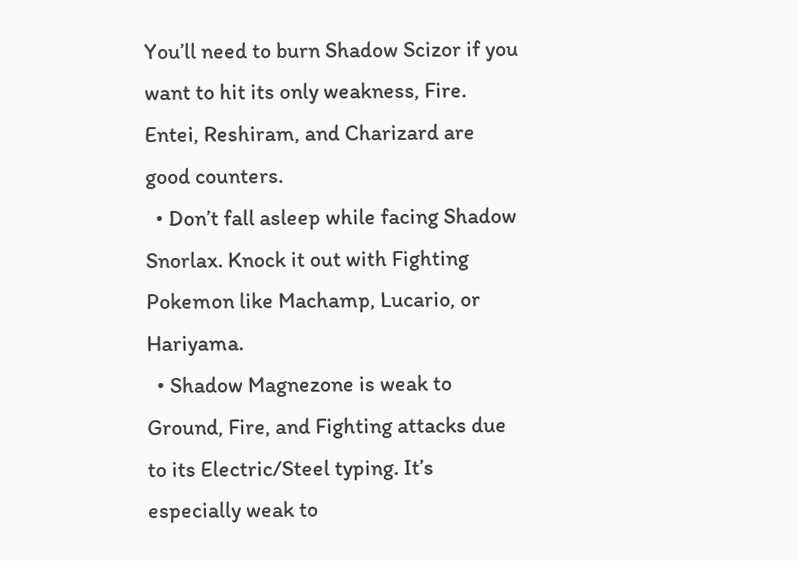You’ll need to burn Shadow Scizor if you want to hit its only weakness, Fire. Entei, Reshiram, and Charizard are good counters.
  • Don’t fall asleep while facing Shadow Snorlax. Knock it out with Fighting Pokemon like Machamp, Lucario, or Hariyama.
  • Shadow Magnezone is weak to Ground, Fire, and Fighting attacks due to its Electric/Steel typing. It’s especially weak to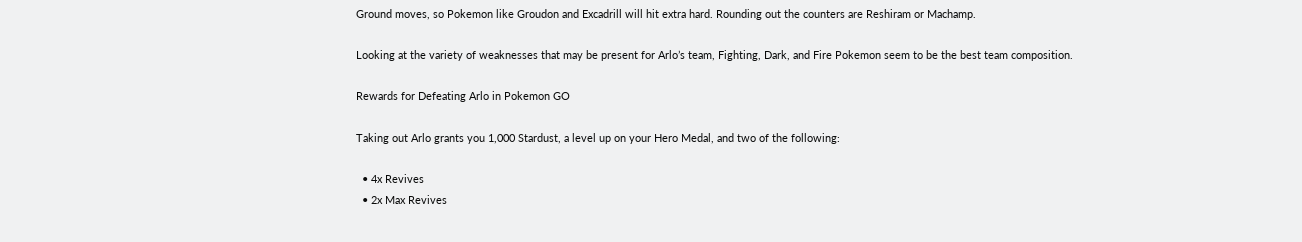Ground moves, so Pokemon like Groudon and Excadrill will hit extra hard. Rounding out the counters are Reshiram or Machamp.

Looking at the variety of weaknesses that may be present for Arlo’s team, Fighting, Dark, and Fire Pokemon seem to be the best team composition.

Rewards for Defeating Arlo in Pokemon GO

Taking out Arlo grants you 1,000 Stardust, a level up on your Hero Medal, and two of the following:

  • 4x Revives
  • 2x Max Revives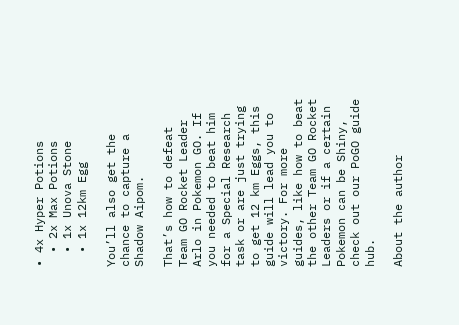• 4x Hyper Potions
  • 2x Max Potions
  • 1x Unova Stone
  • 1x 12km Egg

You’ll also get the chance to capture a Shadow Aipom.

That’s how to defeat Team GO Rocket Leader Arlo in Pokemon GO. If you needed to beat him for a Special Research task or are just trying to get 12 km Eggs, this guide will lead you to victory. For more guides, like how to beat the other Team GO Rocket Leaders or if a certain Pokemon can be Shiny, check out our PoGO guide hub.

About the author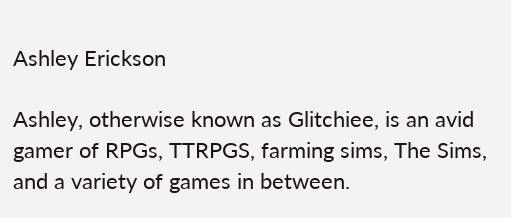Ashley Erickson

Ashley, otherwise known as Glitchiee, is an avid gamer of RPGs, TTRPGS, farming sims, The Sims, and a variety of games in between.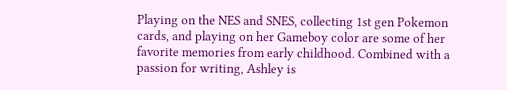Playing on the NES and SNES, collecting 1st gen Pokemon cards, and playing on her Gameboy color are some of her favorite memories from early childhood. Combined with a passion for writing, Ashley is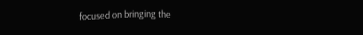focused on bringing the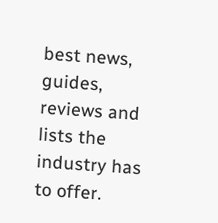best news, guides, reviews and lists the industry has to offer.